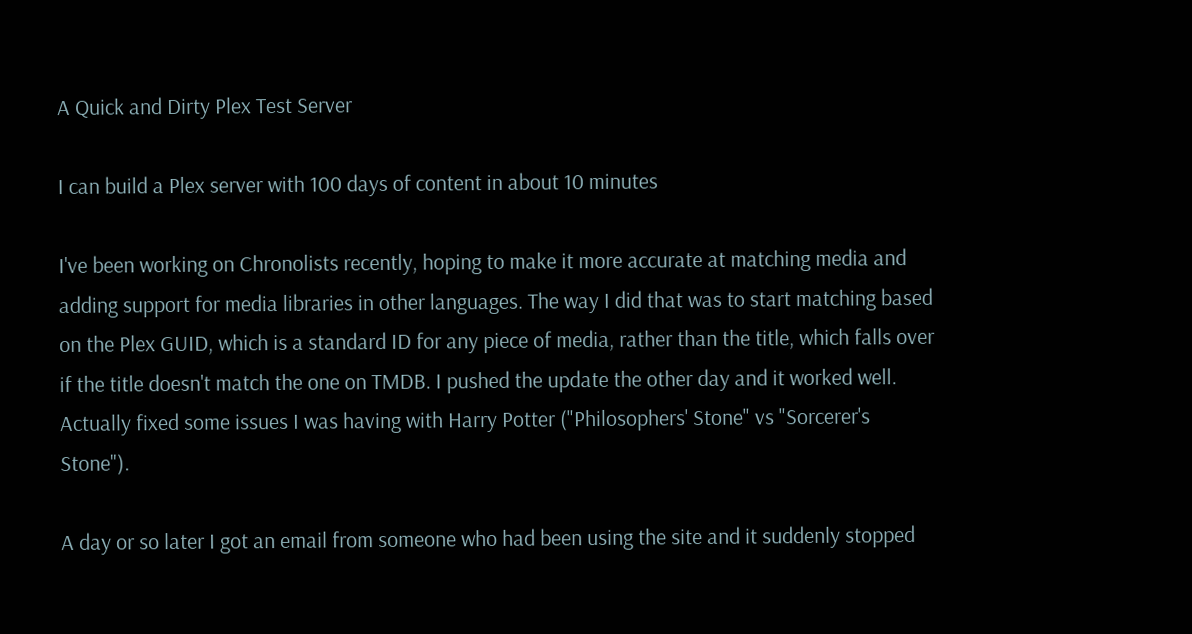A Quick and Dirty Plex Test Server

I can build a Plex server with 100 days of content in about 10 minutes

I've been working on Chronolists recently, hoping to make it more accurate at matching media and adding support for media libraries in other languages. The way I did that was to start matching based on the Plex GUID, which is a standard ID for any piece of media, rather than the title, which falls over if the title doesn't match the one on TMDB. I pushed the update the other day and it worked well. Actually fixed some issues I was having with Harry Potter ("Philosophers' Stone" vs "Sorcerer's Stone").

A day or so later I got an email from someone who had been using the site and it suddenly stopped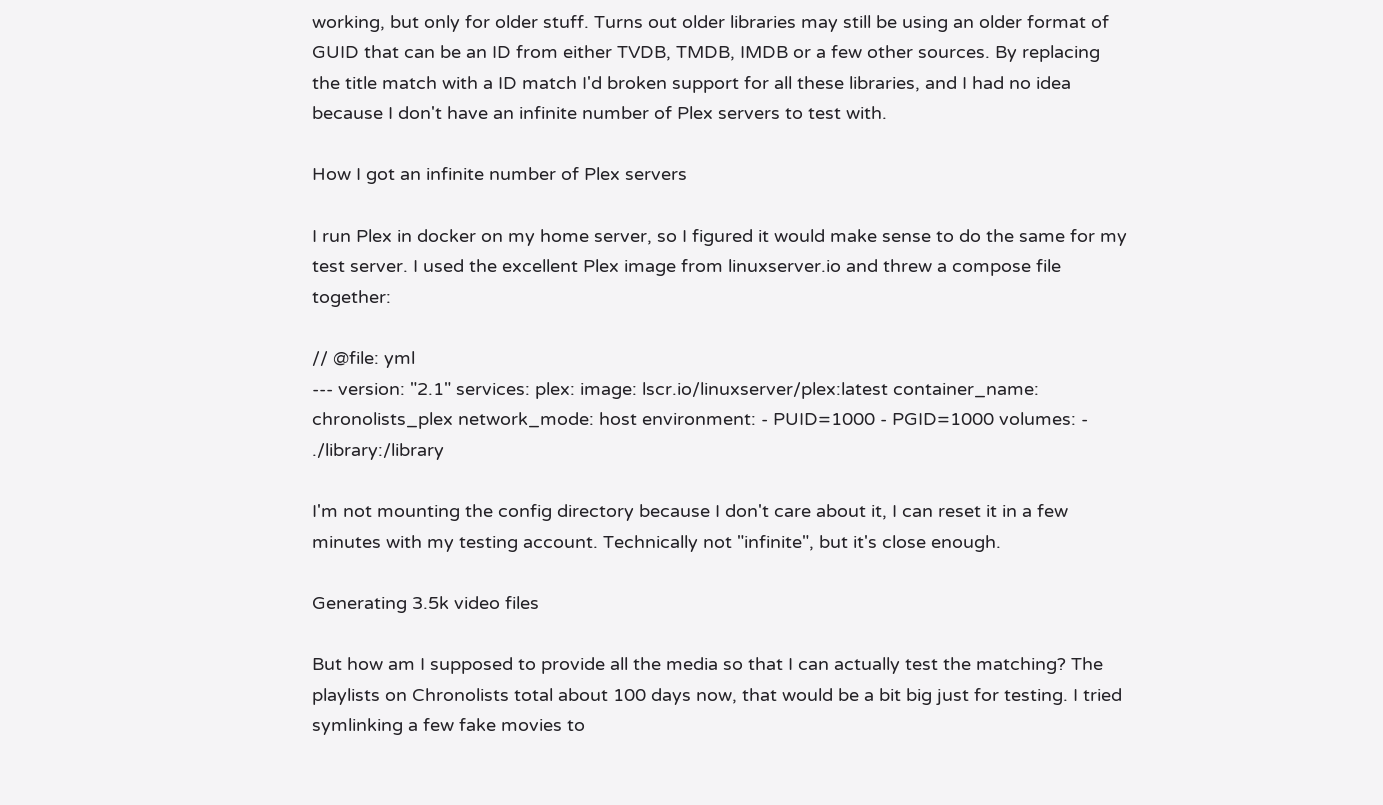working, but only for older stuff. Turns out older libraries may still be using an older format of GUID that can be an ID from either TVDB, TMDB, IMDB or a few other sources. By replacing the title match with a ID match I'd broken support for all these libraries, and I had no idea because I don't have an infinite number of Plex servers to test with.

How I got an infinite number of Plex servers

I run Plex in docker on my home server, so I figured it would make sense to do the same for my test server. I used the excellent Plex image from linuxserver.io and threw a compose file together:

// @file: yml
--- version: "2.1" services: plex: image: lscr.io/linuxserver/plex:latest container_name: chronolists_plex network_mode: host environment: - PUID=1000 - PGID=1000 volumes: - ./library:/library

I'm not mounting the config directory because I don't care about it, I can reset it in a few minutes with my testing account. Technically not "infinite", but it's close enough.

Generating 3.5k video files

But how am I supposed to provide all the media so that I can actually test the matching? The playlists on Chronolists total about 100 days now, that would be a bit big just for testing. I tried symlinking a few fake movies to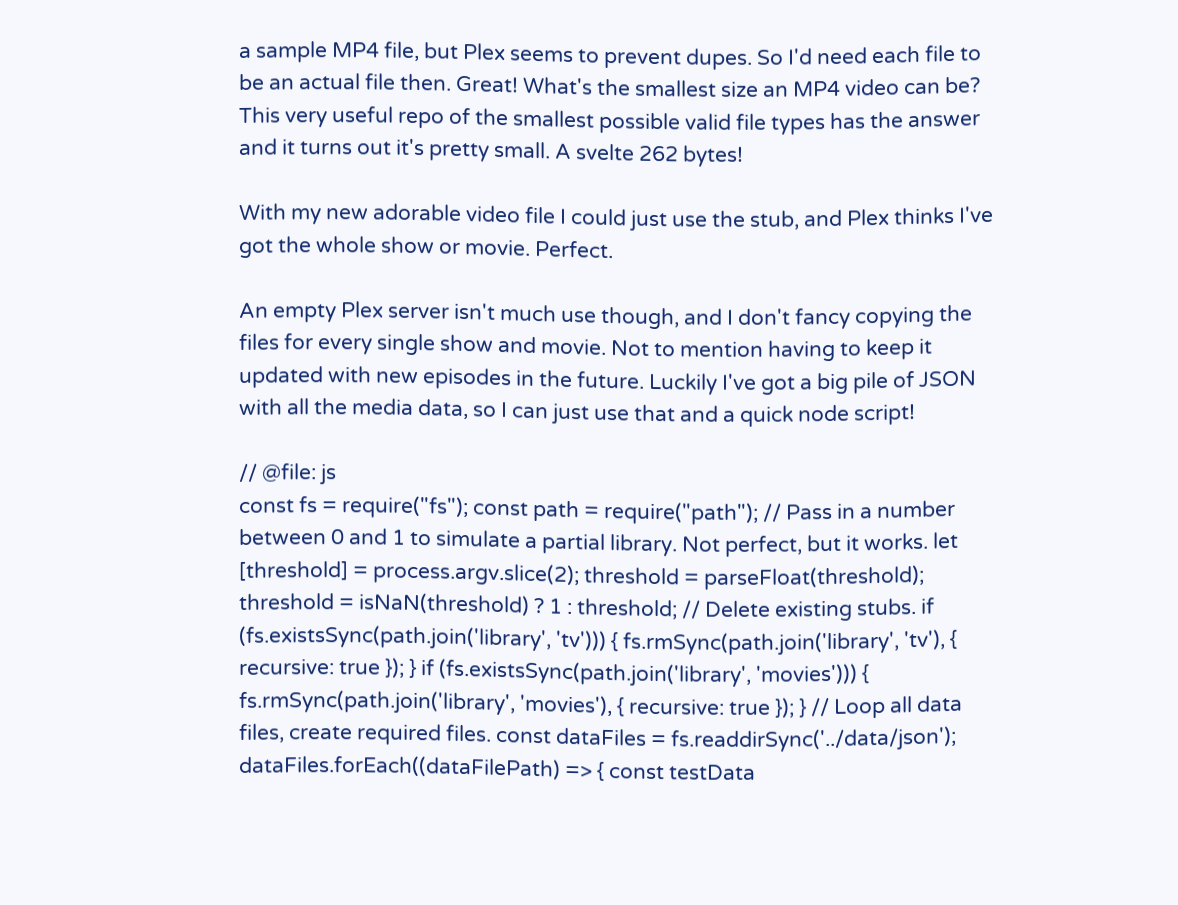a sample MP4 file, but Plex seems to prevent dupes. So I'd need each file to be an actual file then. Great! What's the smallest size an MP4 video can be? This very useful repo of the smallest possible valid file types has the answer and it turns out it's pretty small. A svelte 262 bytes!

With my new adorable video file I could just use the stub, and Plex thinks I've got the whole show or movie. Perfect.

An empty Plex server isn't much use though, and I don't fancy copying the files for every single show and movie. Not to mention having to keep it updated with new episodes in the future. Luckily I've got a big pile of JSON with all the media data, so I can just use that and a quick node script!

// @file: js
const fs = require("fs"); const path = require("path"); // Pass in a number between 0 and 1 to simulate a partial library. Not perfect, but it works. let [threshold] = process.argv.slice(2); threshold = parseFloat(threshold); threshold = isNaN(threshold) ? 1 : threshold; // Delete existing stubs. if (fs.existsSync(path.join('library', 'tv'))) { fs.rmSync(path.join('library', 'tv'), { recursive: true }); } if (fs.existsSync(path.join('library', 'movies'))) { fs.rmSync(path.join('library', 'movies'), { recursive: true }); } // Loop all data files, create required files. const dataFiles = fs.readdirSync('../data/json'); dataFiles.forEach((dataFilePath) => { const testData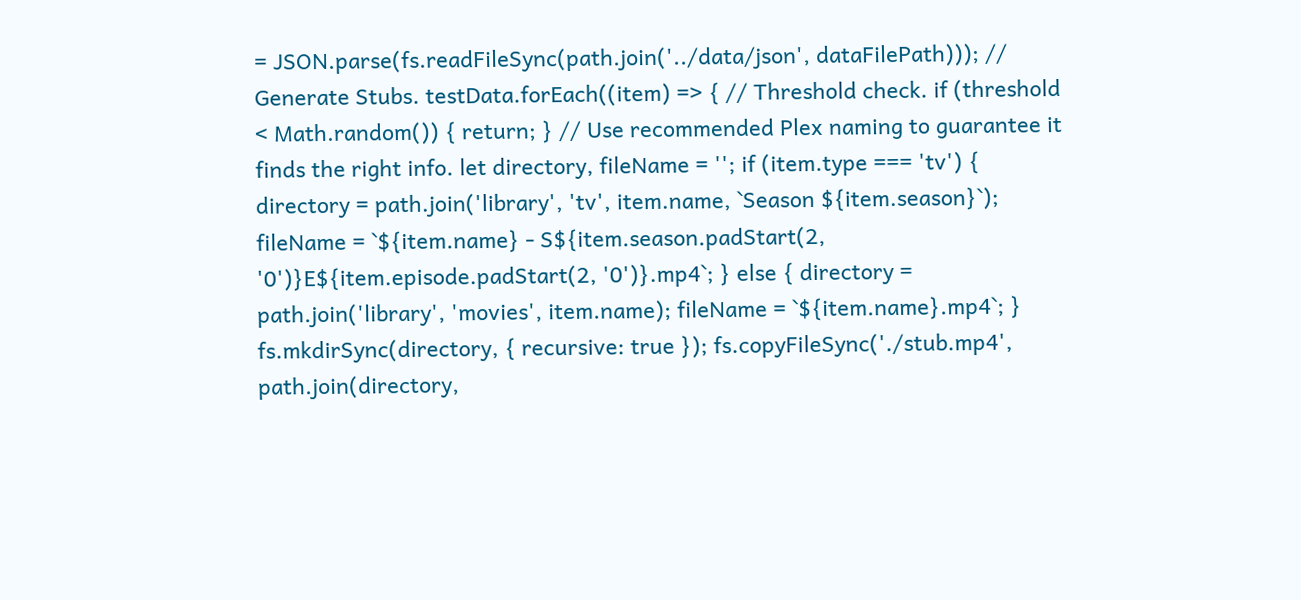= JSON.parse(fs.readFileSync(path.join('../data/json', dataFilePath))); // Generate Stubs. testData.forEach((item) => { // Threshold check. if (threshold < Math.random()) { return; } // Use recommended Plex naming to guarantee it finds the right info. let directory, fileName = ''; if (item.type === 'tv') { directory = path.join('library', 'tv', item.name, `Season ${item.season}`); fileName = `${item.name} - S${item.season.padStart(2, '0')}E${item.episode.padStart(2, '0')}.mp4`; } else { directory = path.join('library', 'movies', item.name); fileName = `${item.name}.mp4`; } fs.mkdirSync(directory, { recursive: true }); fs.copyFileSync('./stub.mp4', path.join(directory,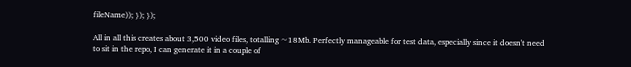fileName)); }); });

All in all this creates about 3,500 video files, totalling ~18Mb. Perfectly manageable for test data, especially since it doesn't need to sit in the repo, I can generate it in a couple of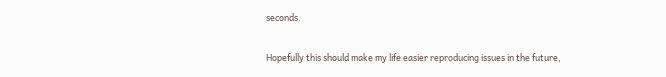seconds.

Hopefully this should make my life easier reproducing issues in the future,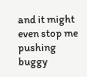and it might even stop me pushing buggy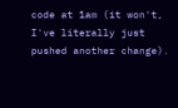code at 1am (it won't, I've literally just pushed another change).